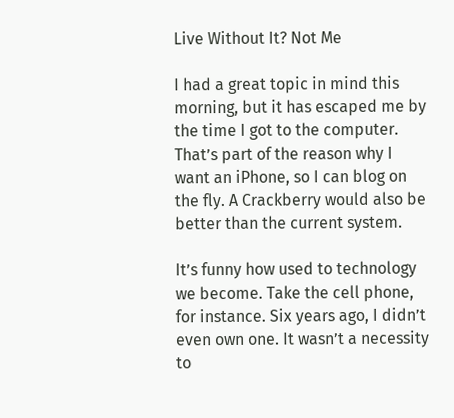Live Without It? Not Me

I had a great topic in mind this morning, but it has escaped me by the time I got to the computer. That’s part of the reason why I want an iPhone, so I can blog on the fly. A Crackberry would also be better than the current system.

It’s funny how used to technology we become. Take the cell phone, for instance. Six years ago, I didn’t even own one. It wasn’t a necessity to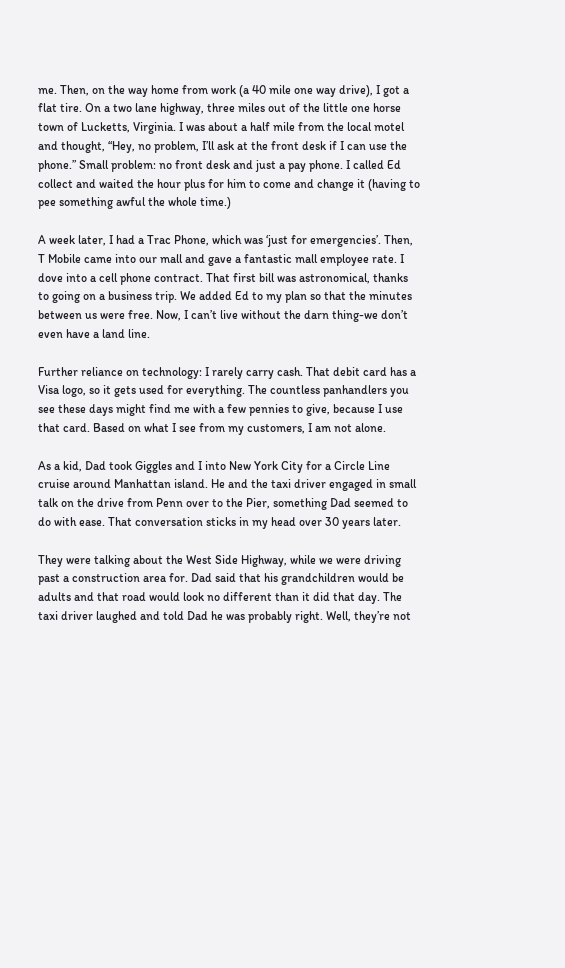me. Then, on the way home from work (a 40 mile one way drive), I got a flat tire. On a two lane highway, three miles out of the little one horse town of Lucketts, Virginia. I was about a half mile from the local motel and thought, “Hey, no problem, I’ll ask at the front desk if I can use the phone.” Small problem: no front desk and just a pay phone. I called Ed collect and waited the hour plus for him to come and change it (having to pee something awful the whole time.)

A week later, I had a Trac Phone, which was ‘just for emergencies’. Then, T Mobile came into our mall and gave a fantastic mall employee rate. I dove into a cell phone contract. That first bill was astronomical, thanks to going on a business trip. We added Ed to my plan so that the minutes between us were free. Now, I can’t live without the darn thing-we don’t even have a land line.

Further reliance on technology: I rarely carry cash. That debit card has a Visa logo, so it gets used for everything. The countless panhandlers you see these days might find me with a few pennies to give, because I use that card. Based on what I see from my customers, I am not alone.

As a kid, Dad took Giggles and I into New York City for a Circle Line cruise around Manhattan island. He and the taxi driver engaged in small talk on the drive from Penn over to the Pier, something Dad seemed to do with ease. That conversation sticks in my head over 30 years later.

They were talking about the West Side Highway, while we were driving past a construction area for. Dad said that his grandchildren would be adults and that road would look no different than it did that day. The taxi driver laughed and told Dad he was probably right. Well, they’re not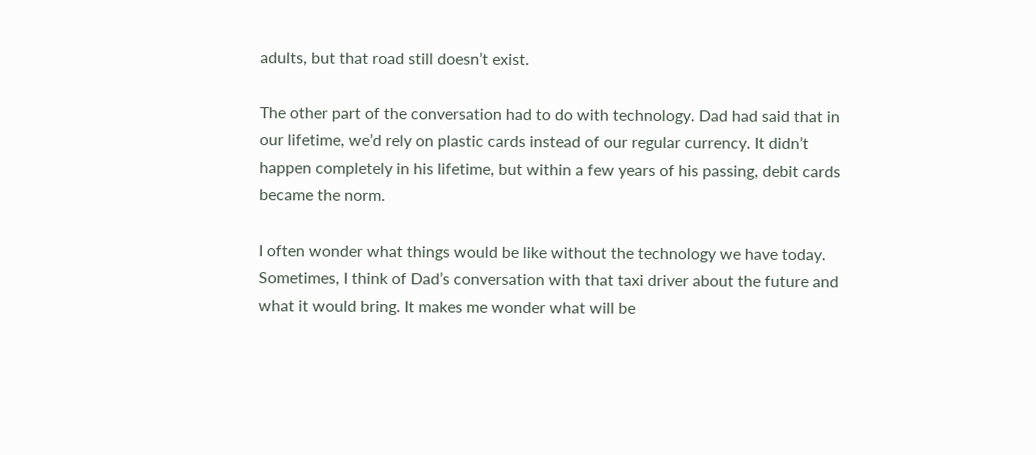adults, but that road still doesn’t exist.

The other part of the conversation had to do with technology. Dad had said that in our lifetime, we’d rely on plastic cards instead of our regular currency. It didn’t happen completely in his lifetime, but within a few years of his passing, debit cards became the norm.

I often wonder what things would be like without the technology we have today. Sometimes, I think of Dad’s conversation with that taxi driver about the future and what it would bring. It makes me wonder what will be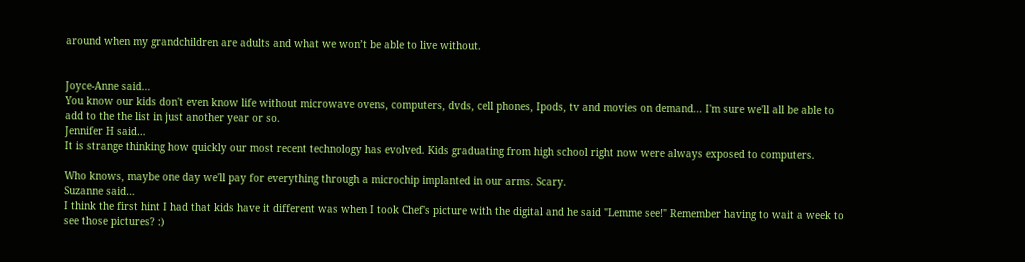around when my grandchildren are adults and what we won’t be able to live without.


Joyce-Anne said…
You know our kids don't even know life without microwave ovens, computers, dvds, cell phones, Ipods, tv and movies on demand... I'm sure we'll all be able to add to the the list in just another year or so.
Jennifer H said…
It is strange thinking how quickly our most recent technology has evolved. Kids graduating from high school right now were always exposed to computers.

Who knows, maybe one day we'll pay for everything through a microchip implanted in our arms. Scary.
Suzanne said…
I think the first hint I had that kids have it different was when I took Chef's picture with the digital and he said "Lemme see!" Remember having to wait a week to see those pictures? :)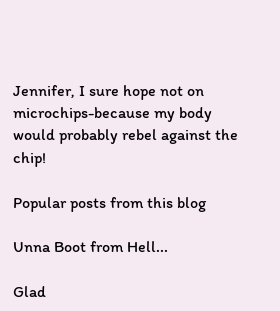Jennifer, I sure hope not on microchips-because my body would probably rebel against the chip!

Popular posts from this blog

Unna Boot from Hell...

Glad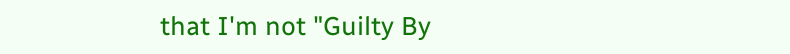that I'm not "Guilty By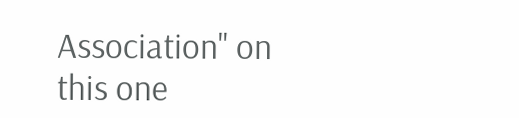Association" on this one